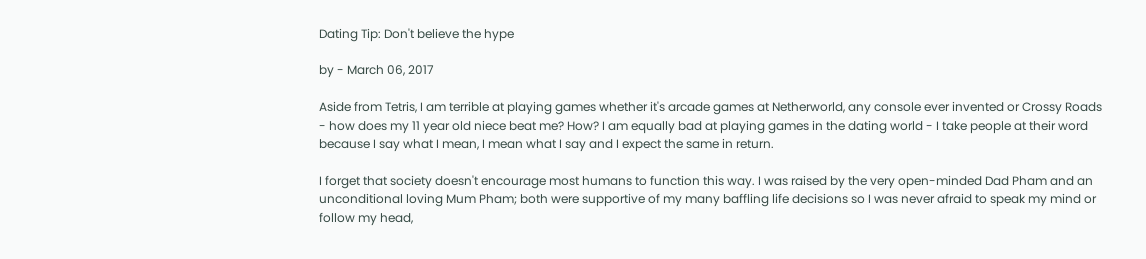Dating Tip: Don't believe the hype

by - March 06, 2017

Aside from Tetris, I am terrible at playing games whether it's arcade games at Netherworld, any console ever invented or Crossy Roads - how does my 11 year old niece beat me? How? I am equally bad at playing games in the dating world - I take people at their word because I say what I mean, I mean what I say and I expect the same in return.

I forget that society doesn't encourage most humans to function this way. I was raised by the very open-minded Dad Pham and an unconditional loving Mum Pham; both were supportive of my many baffling life decisions so I was never afraid to speak my mind or follow my head,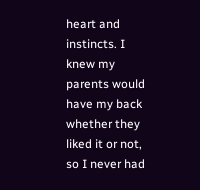heart and instincts. I knew my parents would have my back whether they liked it or not, so I never had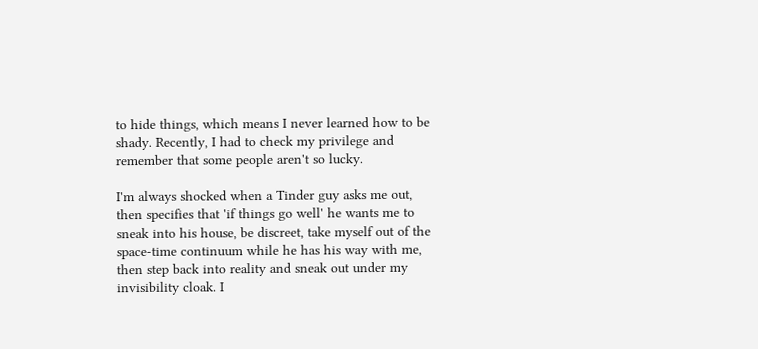to hide things, which means I never learned how to be shady. Recently, I had to check my privilege and remember that some people aren't so lucky.

I'm always shocked when a Tinder guy asks me out, then specifies that 'if things go well' he wants me to sneak into his house, be discreet, take myself out of the space-time continuum while he has his way with me, then step back into reality and sneak out under my invisibility cloak. I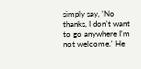simply say, 'No thanks, I don't want to go anywhere I'm not welcome.' He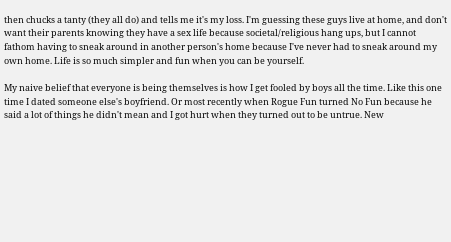then chucks a tanty (they all do) and tells me it's my loss. I'm guessing these guys live at home, and don't want their parents knowing they have a sex life because societal/religious hang ups, but I cannot fathom having to sneak around in another person's home because I've never had to sneak around my own home. Life is so much simpler and fun when you can be yourself.

My naive belief that everyone is being themselves is how I get fooled by boys all the time. Like this one time I dated someone else's boyfriend. Or most recently when Rogue Fun turned No Fun because he said a lot of things he didn't mean and I got hurt when they turned out to be untrue. New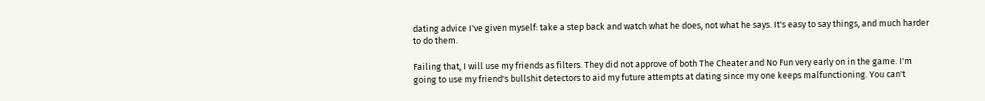dating advice I've given myself: take a step back and watch what he does, not what he says. It's easy to say things, and much harder to do them.

Failing that, I will use my friends as filters. They did not approve of both The Cheater and No Fun very early on in the game. I'm going to use my friend's bullshit detectors to aid my future attempts at dating since my one keeps malfunctioning. You can't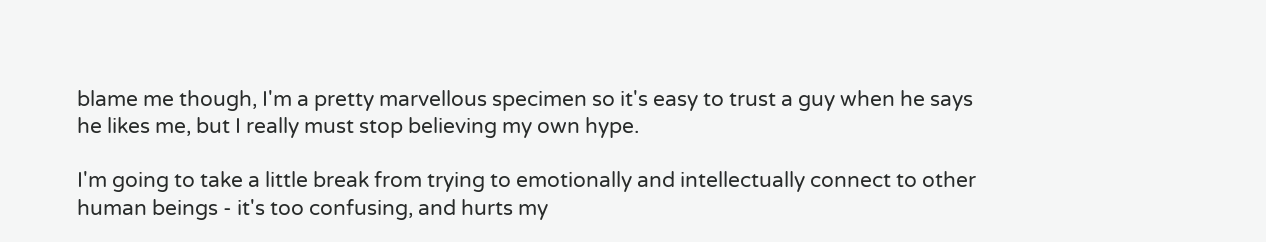blame me though, I'm a pretty marvellous specimen so it's easy to trust a guy when he says he likes me, but I really must stop believing my own hype.

I'm going to take a little break from trying to emotionally and intellectually connect to other human beings - it's too confusing, and hurts my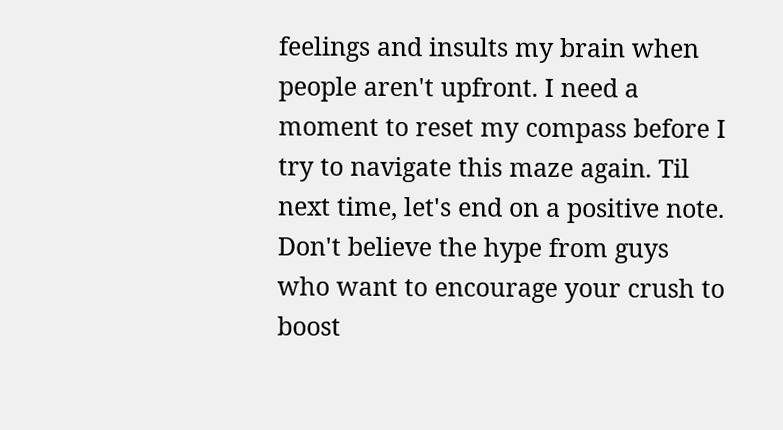feelings and insults my brain when people aren't upfront. I need a moment to reset my compass before I try to navigate this maze again. Til next time, let's end on a positive note. Don't believe the hype from guys who want to encourage your crush to boost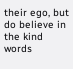their ego, but do believe in the kind words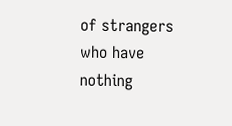of strangers who have nothing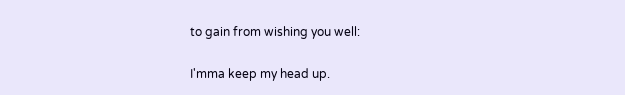to gain from wishing you well:

I'mma keep my head up.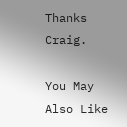Thanks Craig.

You May Also Like